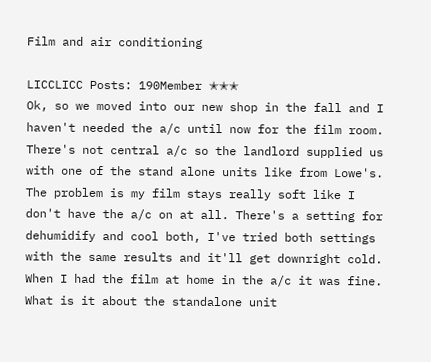Film and air conditioning

LICCLICC Posts: 190Member ✭✭✭
Ok, so we moved into our new shop in the fall and I haven't needed the a/c until now for the film room. There's not central a/c so the landlord supplied us with one of the stand alone units like from Lowe's. The problem is my film stays really soft like I don't have the a/c on at all. There's a setting for dehumidify and cool both, I've tried both settings with the same results and it'll get downright cold. When I had the film at home in the a/c it was fine. What is it about the standalone unit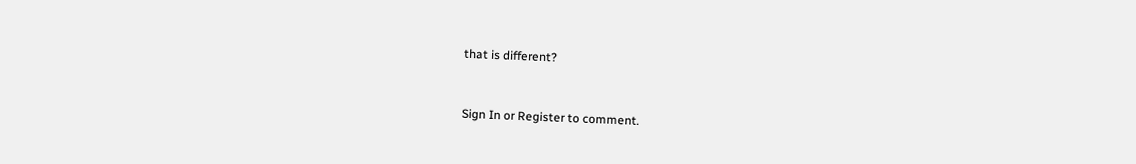that is different?


Sign In or Register to comment.